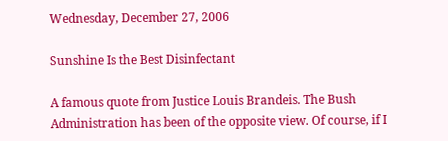Wednesday, December 27, 2006

Sunshine Is the Best Disinfectant

A famous quote from Justice Louis Brandeis. The Bush Administration has been of the opposite view. Of course, if I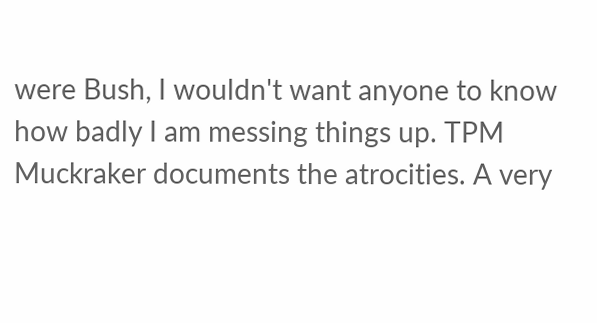were Bush, I wouldn't want anyone to know how badly I am messing things up. TPM Muckraker documents the atrocities. A very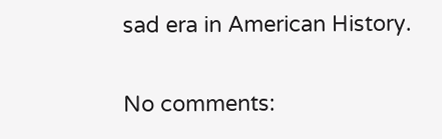sad era in American History.

No comments: